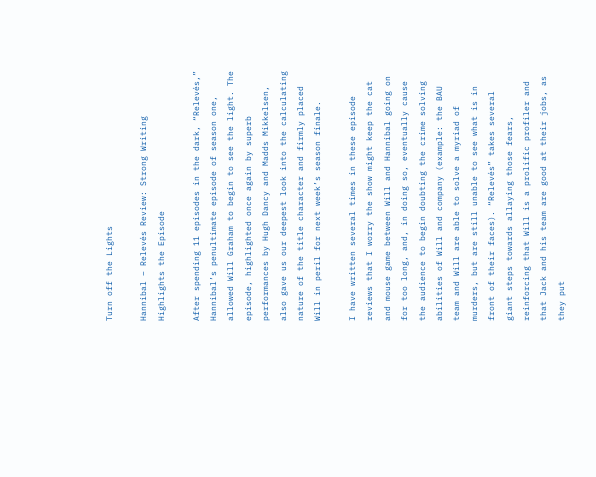Turn off the Lights

Hannibal – Relevés Review: Strong Writing Highlights the Episode

After spending 11 episodes in the dark, “Relevés,” Hannibal’s penultimate episode of season one, allowed Will Graham to begin to see the light. The episode, highlighted once again by superb performances by Hugh Dancy and Madds Mikkelsen, also gave us our deepest look into the calculating nature of the title character and firmly placed Will in peril for next week’s season finale.

I have written several times in these episode reviews that I worry the show might keep the cat and mouse game between Will and Hannibal going on for too long, and, in doing so, eventually cause the audience to begin doubting the crime solving abilities of Will and company (example: the BAU team and Will are able to solve a myriad of murders, but are still unable to see what is in front of their faces). “Relevés” takes several giant steps towards allaying those fears, reinforcing that Will is a prolific profiler and that Jack and his team are good at their jobs, as they put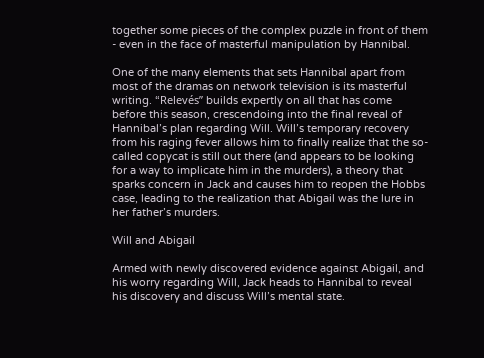together some pieces of the complex puzzle in front of them - even in the face of masterful manipulation by Hannibal.

One of the many elements that sets Hannibal apart from most of the dramas on network television is its masterful writing. “Relevés” builds expertly on all that has come before this season, crescendoing into the final reveal of Hannibal’s plan regarding Will. Will’s temporary recovery from his raging fever allows him to finally realize that the so-called copycat is still out there (and appears to be looking for a way to implicate him in the murders), a theory that sparks concern in Jack and causes him to reopen the Hobbs case, leading to the realization that Abigail was the lure in her father’s murders.

Will and Abigail

Armed with newly discovered evidence against Abigail, and his worry regarding Will, Jack heads to Hannibal to reveal his discovery and discuss Will’s mental state.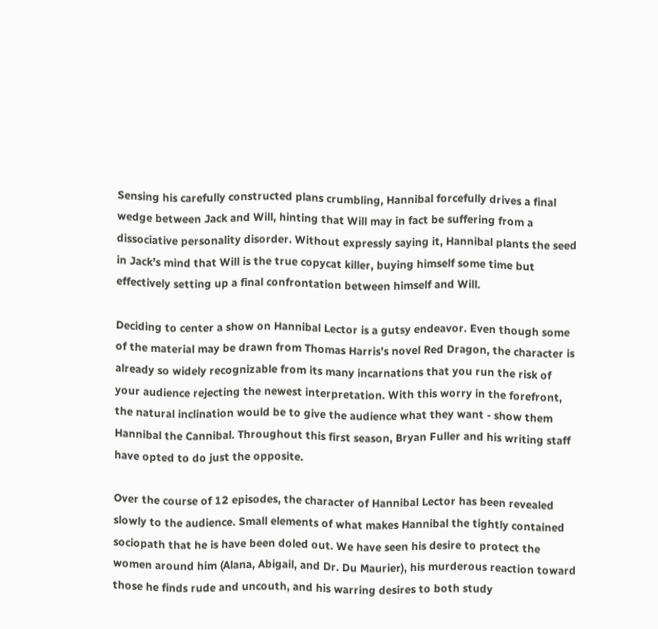Sensing his carefully constructed plans crumbling, Hannibal forcefully drives a final wedge between Jack and Will, hinting that Will may in fact be suffering from a dissociative personality disorder. Without expressly saying it, Hannibal plants the seed in Jack’s mind that Will is the true copycat killer, buying himself some time but effectively setting up a final confrontation between himself and Will.

Deciding to center a show on Hannibal Lector is a gutsy endeavor. Even though some of the material may be drawn from Thomas Harris’s novel Red Dragon, the character is already so widely recognizable from its many incarnations that you run the risk of your audience rejecting the newest interpretation. With this worry in the forefront, the natural inclination would be to give the audience what they want - show them Hannibal the Cannibal. Throughout this first season, Bryan Fuller and his writing staff have opted to do just the opposite.

Over the course of 12 episodes, the character of Hannibal Lector has been revealed slowly to the audience. Small elements of what makes Hannibal the tightly contained sociopath that he is have been doled out. We have seen his desire to protect the women around him (Alana, Abigail, and Dr. Du Maurier), his murderous reaction toward those he finds rude and uncouth, and his warring desires to both study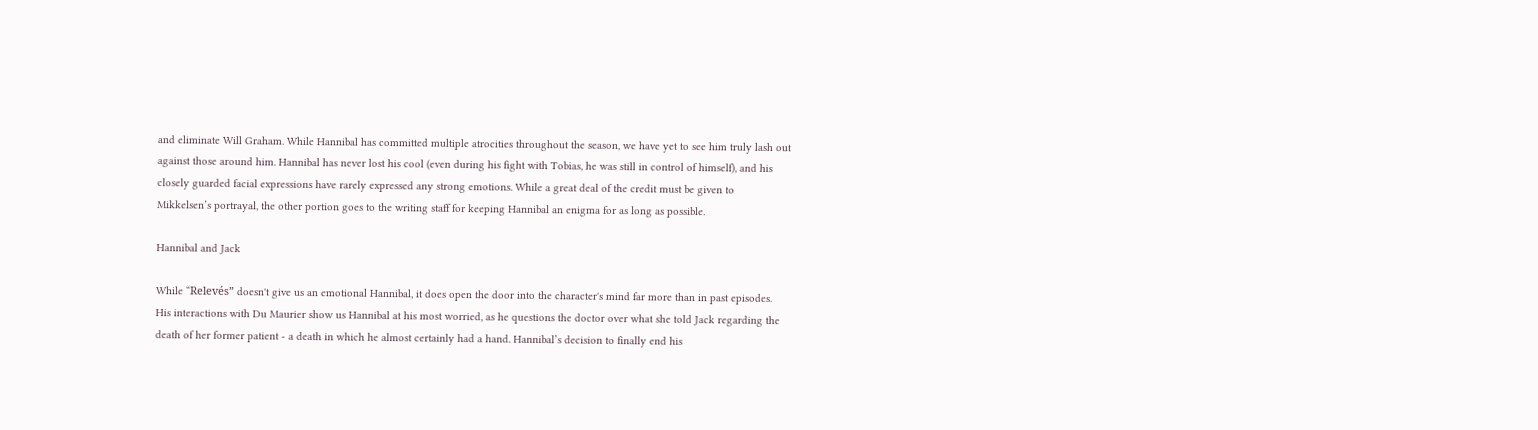and eliminate Will Graham. While Hannibal has committed multiple atrocities throughout the season, we have yet to see him truly lash out against those around him. Hannibal has never lost his cool (even during his fight with Tobias, he was still in control of himself), and his closely guarded facial expressions have rarely expressed any strong emotions. While a great deal of the credit must be given to Mikkelsen’s portrayal, the other portion goes to the writing staff for keeping Hannibal an enigma for as long as possible.

Hannibal and Jack

While “Relevés” doesn't give us an emotional Hannibal, it does open the door into the character's mind far more than in past episodes. His interactions with Du Maurier show us Hannibal at his most worried, as he questions the doctor over what she told Jack regarding the death of her former patient - a death in which he almost certainly had a hand. Hannibal’s decision to finally end his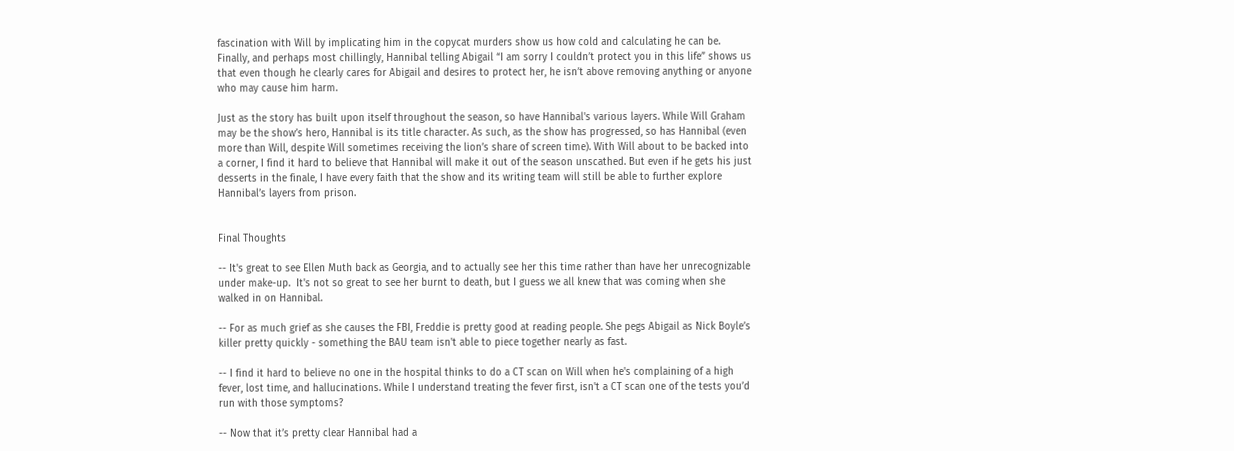fascination with Will by implicating him in the copycat murders show us how cold and calculating he can be. Finally, and perhaps most chillingly, Hannibal telling Abigail “I am sorry I couldn’t protect you in this life” shows us that even though he clearly cares for Abigail and desires to protect her, he isn’t above removing anything or anyone who may cause him harm.

Just as the story has built upon itself throughout the season, so have Hannibal's various layers. While Will Graham may be the show’s hero, Hannibal is its title character. As such, as the show has progressed, so has Hannibal (even more than Will, despite Will sometimes receiving the lion’s share of screen time). With Will about to be backed into a corner, I find it hard to believe that Hannibal will make it out of the season unscathed. But even if he gets his just desserts in the finale, I have every faith that the show and its writing team will still be able to further explore Hannibal’s layers from prison.


Final Thoughts

-- It's great to see Ellen Muth back as Georgia, and to actually see her this time rather than have her unrecognizable under make-up.  It's not so great to see her burnt to death, but I guess we all knew that was coming when she walked in on Hannibal.

-- For as much grief as she causes the FBI, Freddie is pretty good at reading people. She pegs Abigail as Nick Boyle’s killer pretty quickly - something the BAU team isn't able to piece together nearly as fast.

-- I find it hard to believe no one in the hospital thinks to do a CT scan on Will when he's complaining of a high fever, lost time, and hallucinations. While I understand treating the fever first, isn't a CT scan one of the tests you’d run with those symptoms?

-- Now that it’s pretty clear Hannibal had a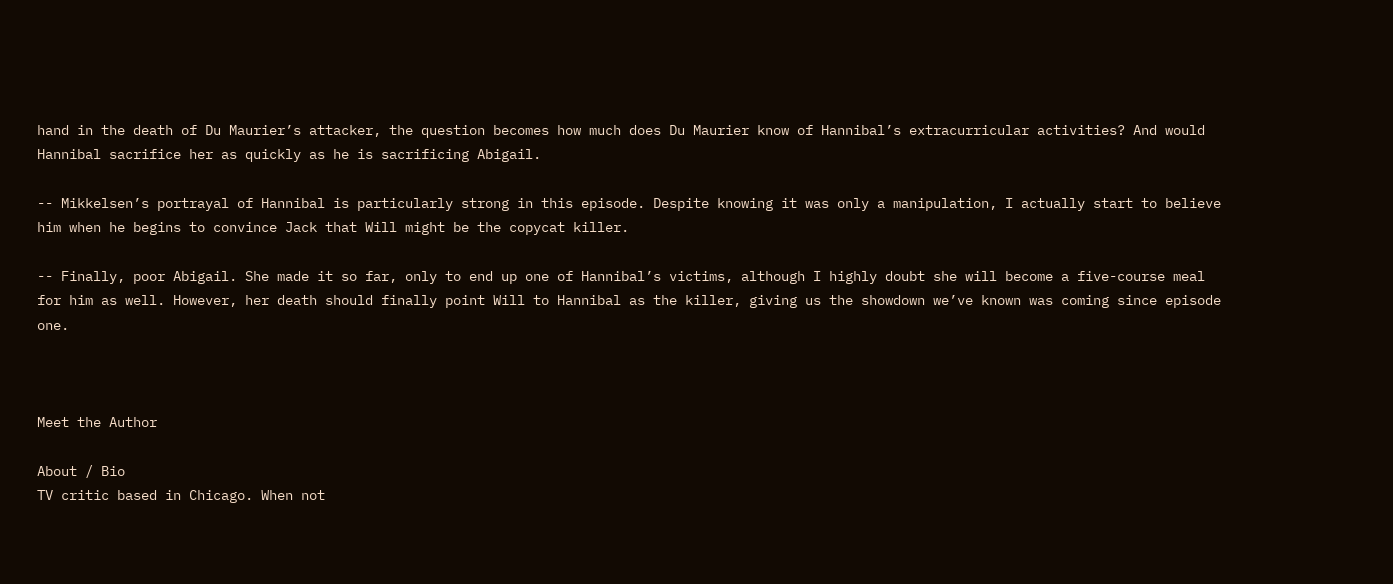hand in the death of Du Maurier’s attacker, the question becomes how much does Du Maurier know of Hannibal’s extracurricular activities? And would Hannibal sacrifice her as quickly as he is sacrificing Abigail.

-- Mikkelsen’s portrayal of Hannibal is particularly strong in this episode. Despite knowing it was only a manipulation, I actually start to believe him when he begins to convince Jack that Will might be the copycat killer.

-- Finally, poor Abigail. She made it so far, only to end up one of Hannibal’s victims, although I highly doubt she will become a five-course meal for him as well. However, her death should finally point Will to Hannibal as the killer, giving us the showdown we’ve known was coming since episode one.



Meet the Author

About / Bio
TV critic based in Chicago. When not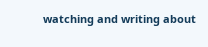watching and writing about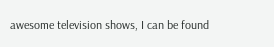awesome television shows, I can be found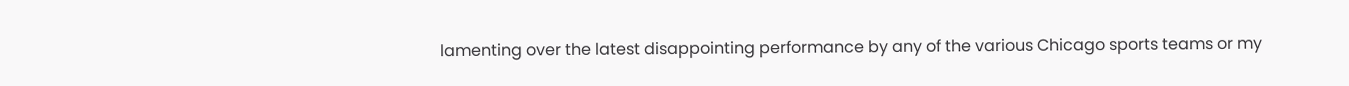lamenting over the latest disappointing performance by any of the various Chicago sports teams or my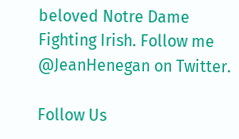beloved Notre Dame Fighting Irish. Follow me @JeanHenegan on Twitter.

Follow Us